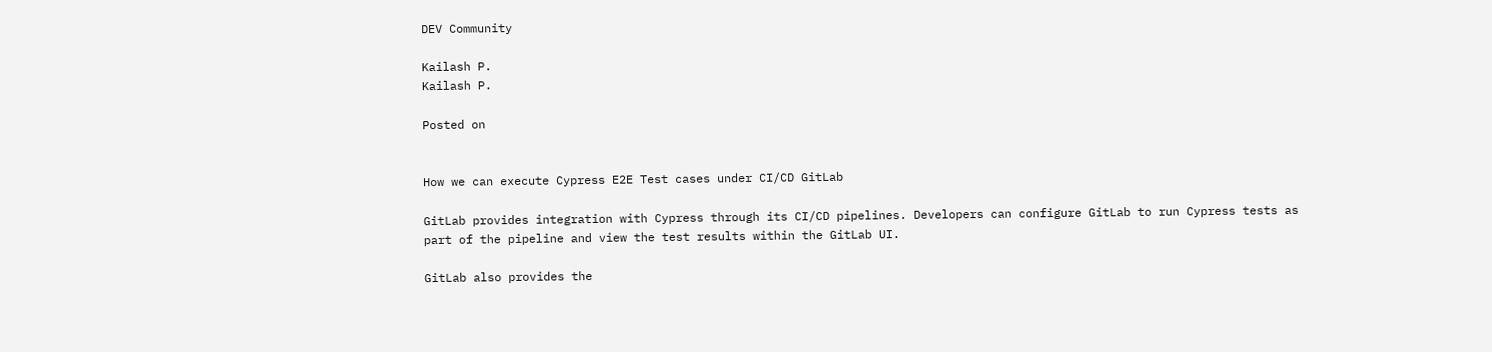DEV Community

Kailash P.
Kailash P.

Posted on


How we can execute Cypress E2E Test cases under CI/CD GitLab

GitLab provides integration with Cypress through its CI/CD pipelines. Developers can configure GitLab to run Cypress tests as part of the pipeline and view the test results within the GitLab UI.

GitLab also provides the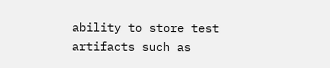ability to store test artifacts such as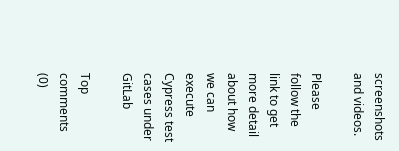screenshots and videos.

Please follow the link to get more detail about how we can execute Cypress test cases under GitLab

Top comments (0)